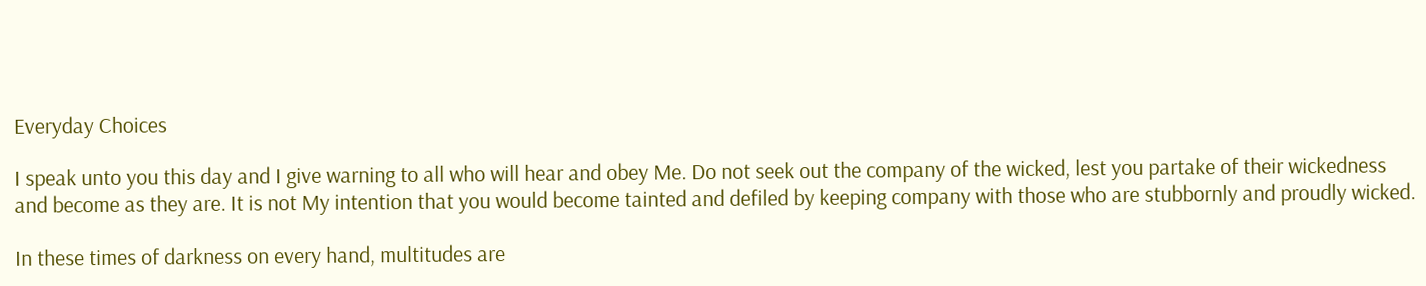Everyday Choices

I speak unto you this day and I give warning to all who will hear and obey Me. Do not seek out the company of the wicked, lest you partake of their wickedness and become as they are. It is not My intention that you would become tainted and defiled by keeping company with those who are stubbornly and proudly wicked.

In these times of darkness on every hand, multitudes are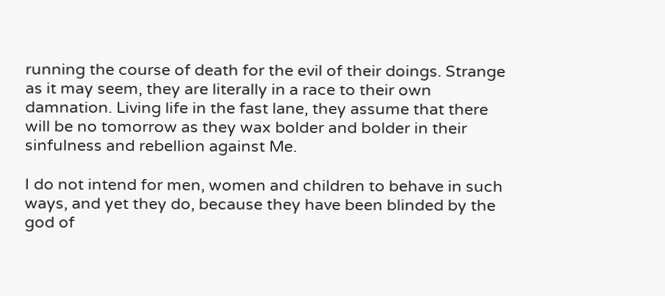running the course of death for the evil of their doings. Strange as it may seem, they are literally in a race to their own damnation. Living life in the fast lane, they assume that there will be no tomorrow as they wax bolder and bolder in their sinfulness and rebellion against Me.

I do not intend for men, women and children to behave in such ways, and yet they do, because they have been blinded by the god of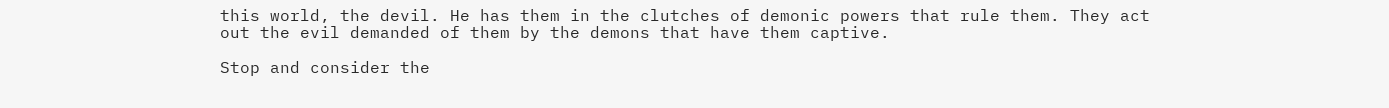this world, the devil. He has them in the clutches of demonic powers that rule them. They act out the evil demanded of them by the demons that have them captive.

Stop and consider the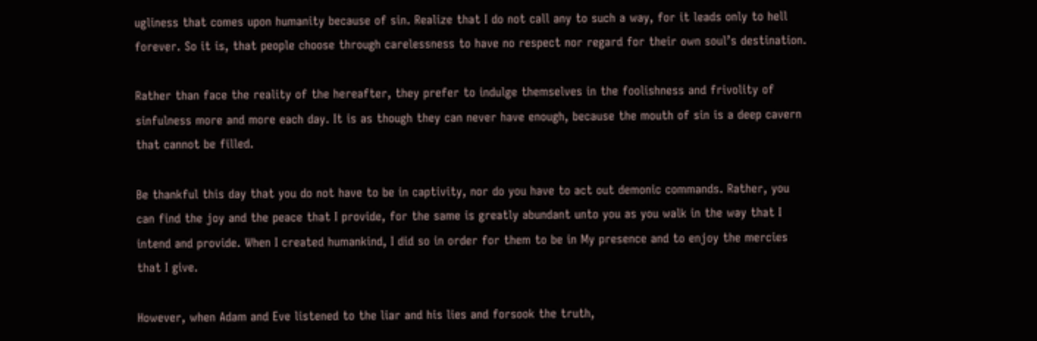ugliness that comes upon humanity because of sin. Realize that I do not call any to such a way, for it leads only to hell forever. So it is, that people choose through carelessness to have no respect nor regard for their own soul’s destination.

Rather than face the reality of the hereafter, they prefer to indulge themselves in the foolishness and frivolity of sinfulness more and more each day. It is as though they can never have enough, because the mouth of sin is a deep cavern that cannot be filled.

Be thankful this day that you do not have to be in captivity, nor do you have to act out demonic commands. Rather, you can find the joy and the peace that I provide, for the same is greatly abundant unto you as you walk in the way that I intend and provide. When I created humankind, I did so in order for them to be in My presence and to enjoy the mercies that I give.

However, when Adam and Eve listened to the liar and his lies and forsook the truth,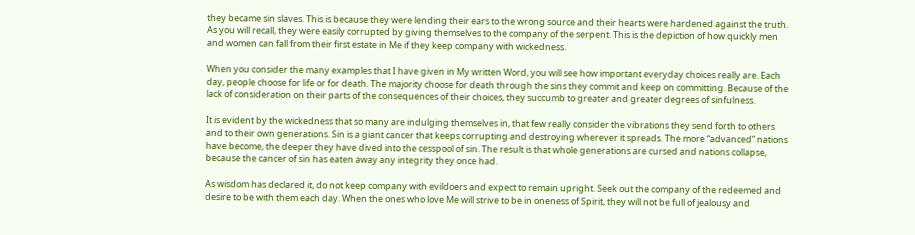they became sin slaves. This is because they were lending their ears to the wrong source and their hearts were hardened against the truth. As you will recall, they were easily corrupted by giving themselves to the company of the serpent. This is the depiction of how quickly men and women can fall from their first estate in Me if they keep company with wickedness.

When you consider the many examples that I have given in My written Word, you will see how important everyday choices really are. Each day, people choose for life or for death. The majority choose for death through the sins they commit and keep on committing. Because of the lack of consideration on their parts of the consequences of their choices, they succumb to greater and greater degrees of sinfulness.

It is evident by the wickedness that so many are indulging themselves in, that few really consider the vibrations they send forth to others and to their own generations. Sin is a giant cancer that keeps corrupting and destroying wherever it spreads. The more “advanced” nations have become, the deeper they have dived into the cesspool of sin. The result is that whole generations are cursed and nations collapse, because the cancer of sin has eaten away any integrity they once had.

As wisdom has declared it, do not keep company with evildoers and expect to remain upright. Seek out the company of the redeemed and desire to be with them each day. When the ones who love Me will strive to be in oneness of Spirit, they will not be full of jealousy and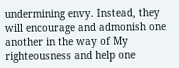undermining envy. Instead, they will encourage and admonish one another in the way of My righteousness and help one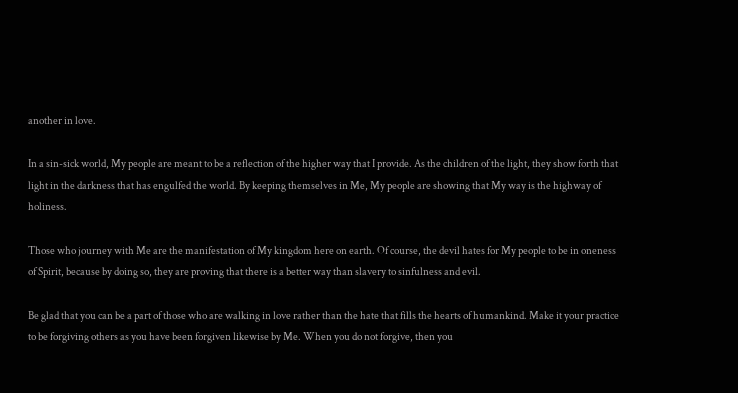another in love.

In a sin-sick world, My people are meant to be a reflection of the higher way that I provide. As the children of the light, they show forth that light in the darkness that has engulfed the world. By keeping themselves in Me, My people are showing that My way is the highway of holiness.

Those who journey with Me are the manifestation of My kingdom here on earth. Of course, the devil hates for My people to be in oneness of Spirit, because by doing so, they are proving that there is a better way than slavery to sinfulness and evil.

Be glad that you can be a part of those who are walking in love rather than the hate that fills the hearts of humankind. Make it your practice to be forgiving others as you have been forgiven likewise by Me. When you do not forgive, then you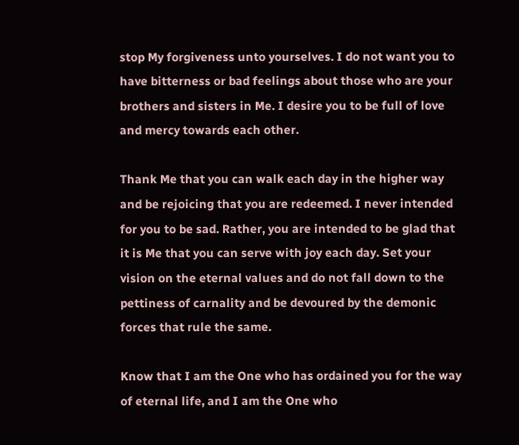stop My forgiveness unto yourselves. I do not want you to have bitterness or bad feelings about those who are your brothers and sisters in Me. I desire you to be full of love and mercy towards each other.

Thank Me that you can walk each day in the higher way and be rejoicing that you are redeemed. I never intended for you to be sad. Rather, you are intended to be glad that it is Me that you can serve with joy each day. Set your vision on the eternal values and do not fall down to the pettiness of carnality and be devoured by the demonic forces that rule the same.

Know that I am the One who has ordained you for the way of eternal life, and I am the One who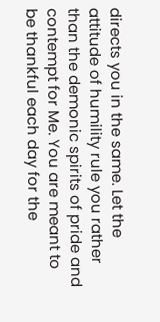directs you in the same. Let the attitude of humility rule you rather than the demonic spirits of pride and contempt for Me. You are meant to be thankful each day for the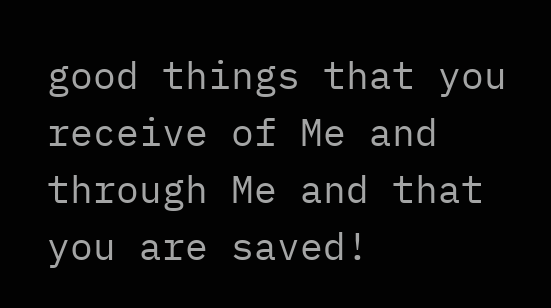good things that you receive of Me and through Me and that you are saved!